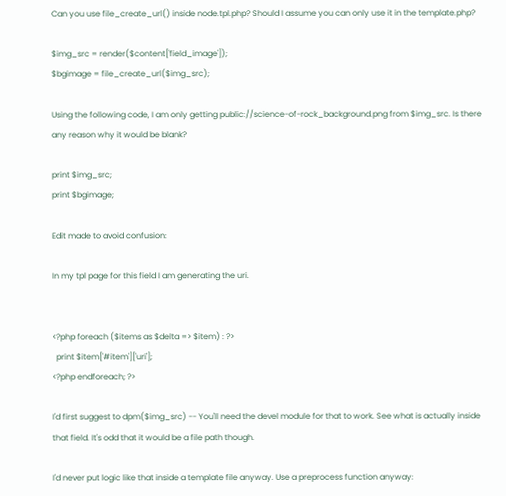Can you use file_create_url() inside node.tpl.php? Should I assume you can only use it in the template.php?

$img_src = render($content['field_image']);
$bgimage = file_create_url($img_src);

Using the following code, I am only getting public://science-of-rock_background.png from $img_src. Is there any reason why it would be blank?

print $img_src;
print $bgimage;

Edit made to avoid confusion:

In my tpl page for this field I am generating the uri.


<?php foreach ($items as $delta => $item) : ?>
  print $item['#item']['uri'];
<?php endforeach; ?>

I'd first suggest to dpm($img_src) -- You'll need the devel module for that to work. See what is actually inside that field. It's odd that it would be a file path though.

I'd never put logic like that inside a template file anyway. Use a preprocess function anyway: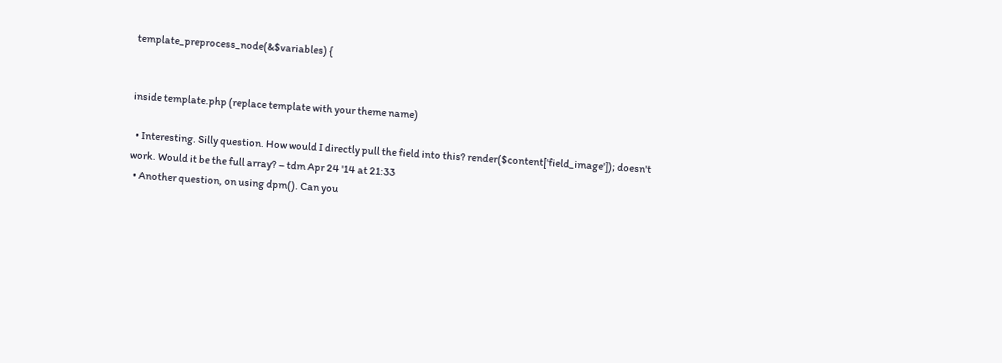template_preprocess_node(&$variables) {


inside template.php (replace template with your theme name)

  • Interesting. Silly question. How would I directly pull the field into this? render($content['field_image']); doesn't work. Would it be the full array? – tdm Apr 24 '14 at 21:33
  • Another question, on using dpm(). Can you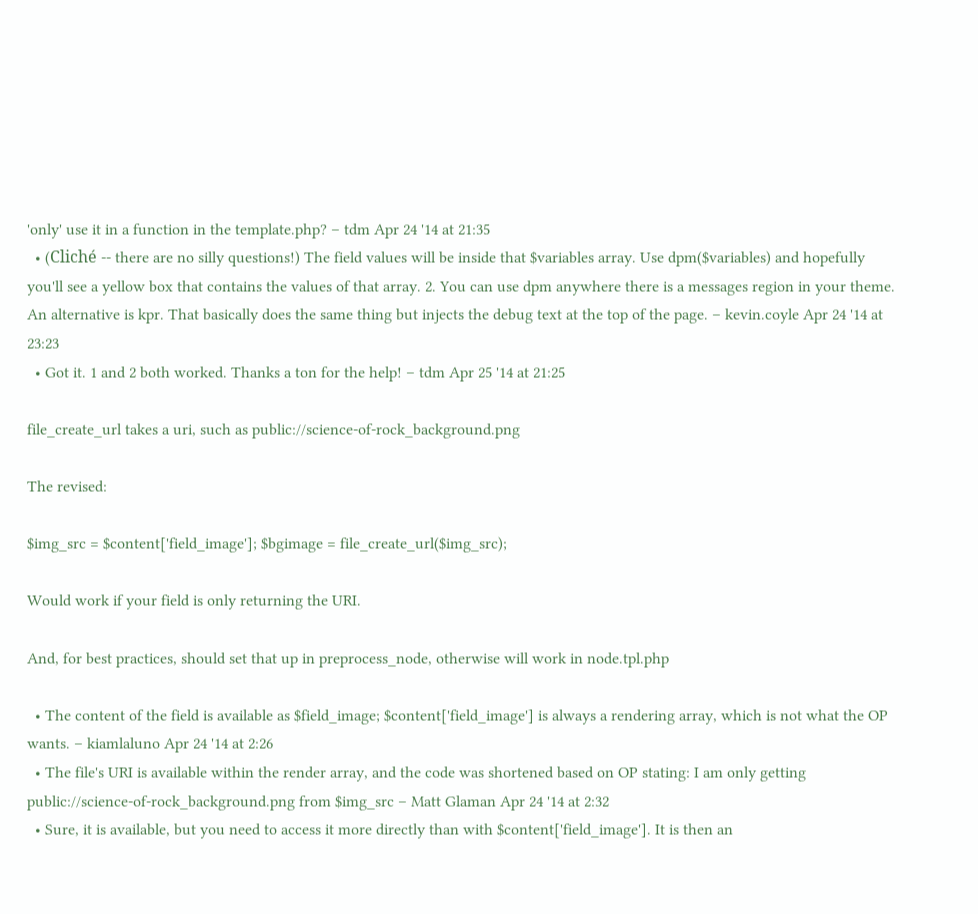'only' use it in a function in the template.php? – tdm Apr 24 '14 at 21:35
  • (Cliché -- there are no silly questions!) The field values will be inside that $variables array. Use dpm($variables) and hopefully you'll see a yellow box that contains the values of that array. 2. You can use dpm anywhere there is a messages region in your theme. An alternative is kpr. That basically does the same thing but injects the debug text at the top of the page. – kevin.coyle Apr 24 '14 at 23:23
  • Got it. 1 and 2 both worked. Thanks a ton for the help! – tdm Apr 25 '14 at 21:25

file_create_url takes a uri, such as public://science-of-rock_background.png

The revised:

$img_src = $content['field_image']; $bgimage = file_create_url($img_src);

Would work if your field is only returning the URI.

And, for best practices, should set that up in preprocess_node, otherwise will work in node.tpl.php

  • The content of the field is available as $field_image; $content['field_image'] is always a rendering array, which is not what the OP wants. – kiamlaluno Apr 24 '14 at 2:26
  • The file's URI is available within the render array, and the code was shortened based on OP stating: I am only getting public://science-of-rock_background.png from $img_src – Matt Glaman Apr 24 '14 at 2:32
  • Sure, it is available, but you need to access it more directly than with $content['field_image']. It is then an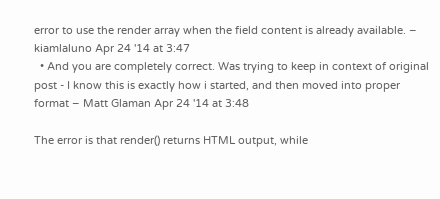error to use the render array when the field content is already available. – kiamlaluno Apr 24 '14 at 3:47
  • And you are completely correct. Was trying to keep in context of original post - I know this is exactly how i started, and then moved into proper format – Matt Glaman Apr 24 '14 at 3:48

The error is that render() returns HTML output, while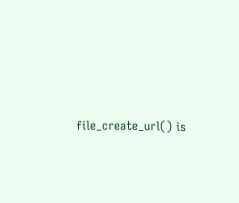file_create_url() is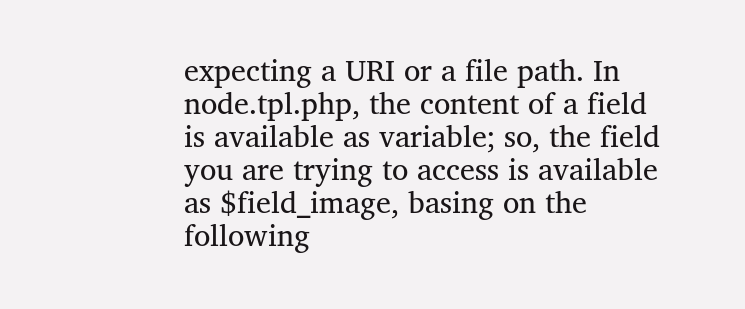expecting a URI or a file path. In node.tpl.php, the content of a field is available as variable; so, the field you are trying to access is available as $field_image, basing on the following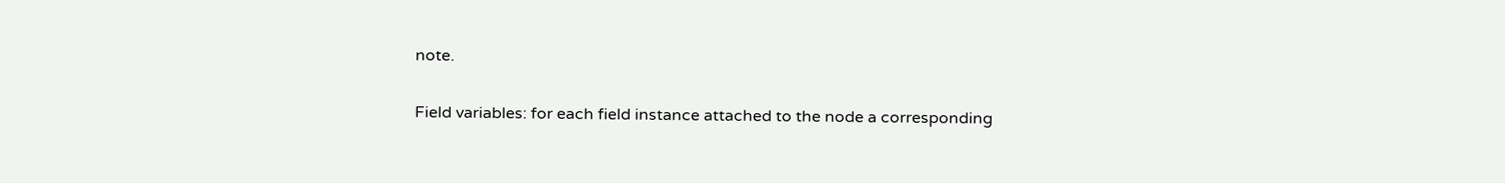note.

Field variables: for each field instance attached to the node a corresponding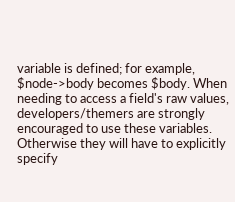variable is defined; for example, $node->body becomes $body. When needing to access a field's raw values, developers/themers are strongly encouraged to use these variables. Otherwise they will have to explicitly specify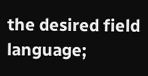the desired field language;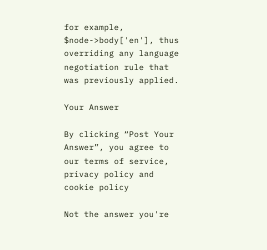for example, $node->body['en'], thus overriding any language negotiation rule that was previously applied.

Your Answer

By clicking “Post Your Answer”, you agree to our terms of service, privacy policy and cookie policy

Not the answer you're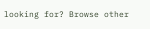looking for? Browse other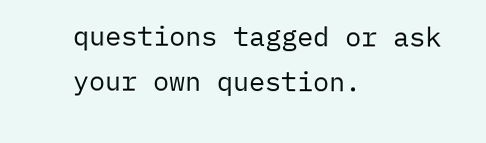questions tagged or ask your own question.